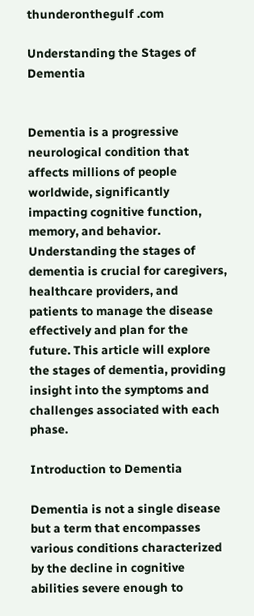thunderonthegulf .com

Understanding the Stages of Dementia


Dementia is a progressive neurological condition that affects millions of people worldwide, significantly impacting cognitive function, memory, and behavior. Understanding the stages of dementia is crucial for caregivers, healthcare providers, and patients to manage the disease effectively and plan for the future. This article will explore the stages of dementia, providing insight into the symptoms and challenges associated with each phase.

Introduction to Dementia

Dementia is not a single disease but a term that encompasses various conditions characterized by the decline in cognitive abilities severe enough to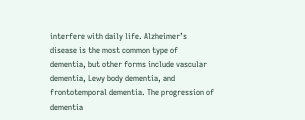interfere with daily life. Alzheimer’s disease is the most common type of dementia, but other forms include vascular dementia, Lewy body dementia, and frontotemporal dementia. The progression of dementia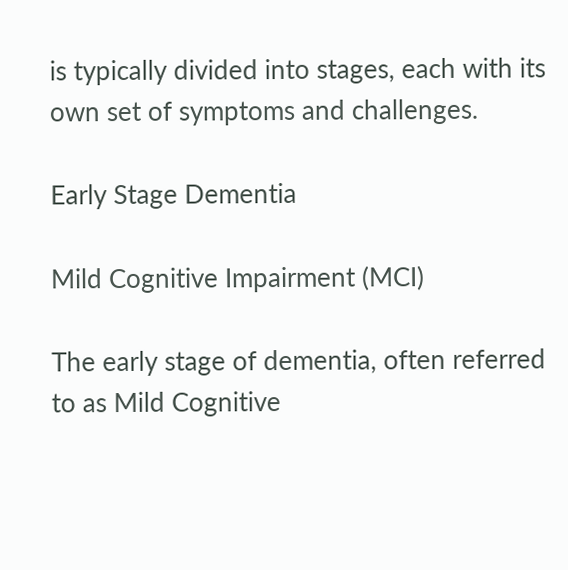is typically divided into stages, each with its own set of symptoms and challenges.

Early Stage Dementia

Mild Cognitive Impairment (MCI)

The early stage of dementia, often referred to as Mild Cognitive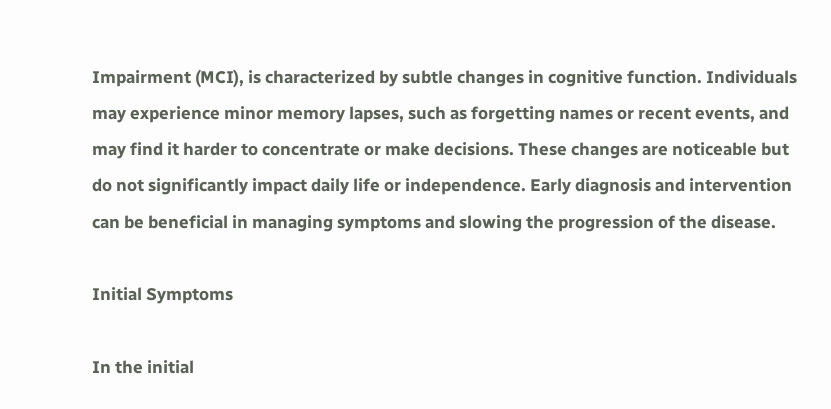Impairment (MCI), is characterized by subtle changes in cognitive function. Individuals may experience minor memory lapses, such as forgetting names or recent events, and may find it harder to concentrate or make decisions. These changes are noticeable but do not significantly impact daily life or independence. Early diagnosis and intervention can be beneficial in managing symptoms and slowing the progression of the disease.

Initial Symptoms

In the initial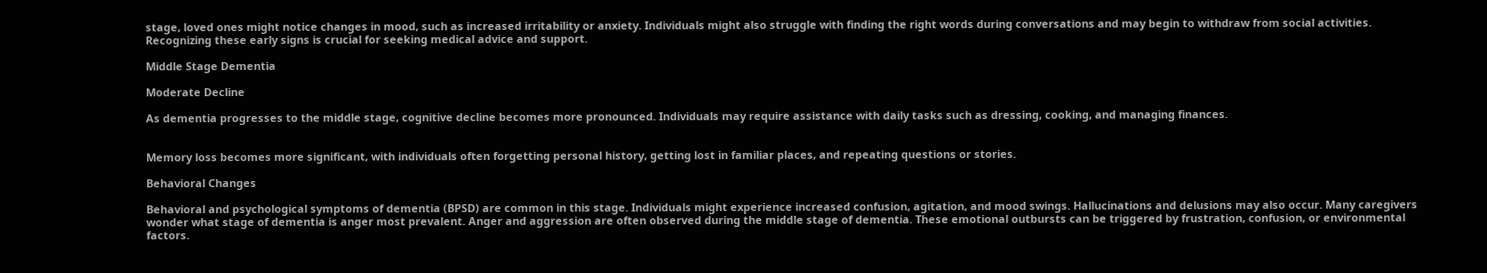stage, loved ones might notice changes in mood, such as increased irritability or anxiety. Individuals might also struggle with finding the right words during conversations and may begin to withdraw from social activities. Recognizing these early signs is crucial for seeking medical advice and support.

Middle Stage Dementia

Moderate Decline

As dementia progresses to the middle stage, cognitive decline becomes more pronounced. Individuals may require assistance with daily tasks such as dressing, cooking, and managing finances.


Memory loss becomes more significant, with individuals often forgetting personal history, getting lost in familiar places, and repeating questions or stories.

Behavioral Changes

Behavioral and psychological symptoms of dementia (BPSD) are common in this stage. Individuals might experience increased confusion, agitation, and mood swings. Hallucinations and delusions may also occur. Many caregivers wonder what stage of dementia is anger most prevalent. Anger and aggression are often observed during the middle stage of dementia. These emotional outbursts can be triggered by frustration, confusion, or environmental factors.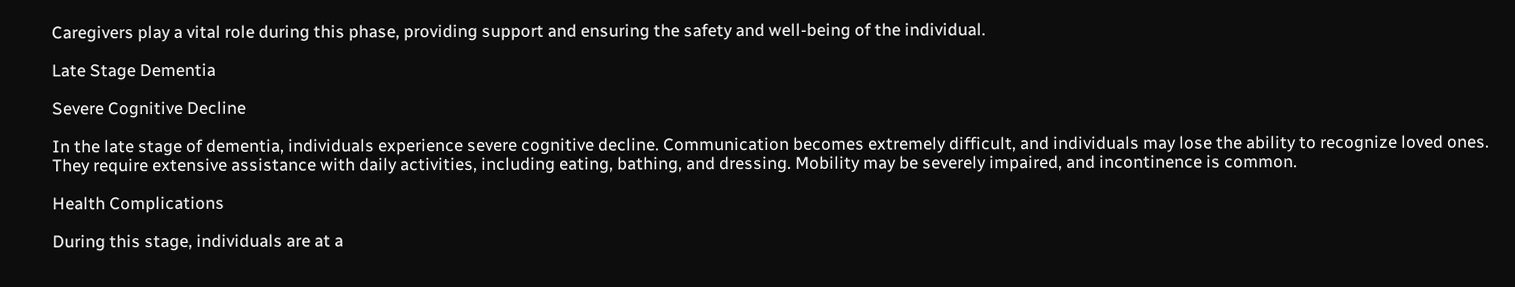Caregivers play a vital role during this phase, providing support and ensuring the safety and well-being of the individual.

Late Stage Dementia

Severe Cognitive Decline

In the late stage of dementia, individuals experience severe cognitive decline. Communication becomes extremely difficult, and individuals may lose the ability to recognize loved ones. They require extensive assistance with daily activities, including eating, bathing, and dressing. Mobility may be severely impaired, and incontinence is common.

Health Complications

During this stage, individuals are at a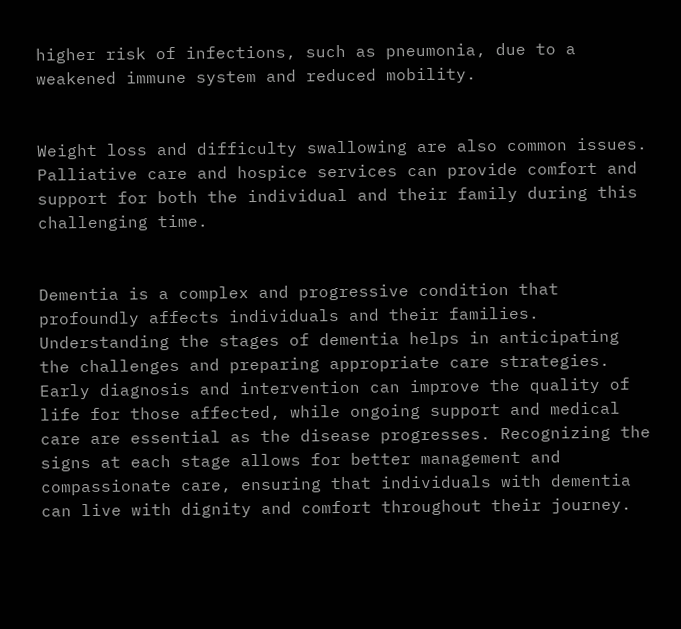higher risk of infections, such as pneumonia, due to a weakened immune system and reduced mobility.


Weight loss and difficulty swallowing are also common issues. Palliative care and hospice services can provide comfort and support for both the individual and their family during this challenging time.


Dementia is a complex and progressive condition that profoundly affects individuals and their families. Understanding the stages of dementia helps in anticipating the challenges and preparing appropriate care strategies. Early diagnosis and intervention can improve the quality of life for those affected, while ongoing support and medical care are essential as the disease progresses. Recognizing the signs at each stage allows for better management and compassionate care, ensuring that individuals with dementia can live with dignity and comfort throughout their journey.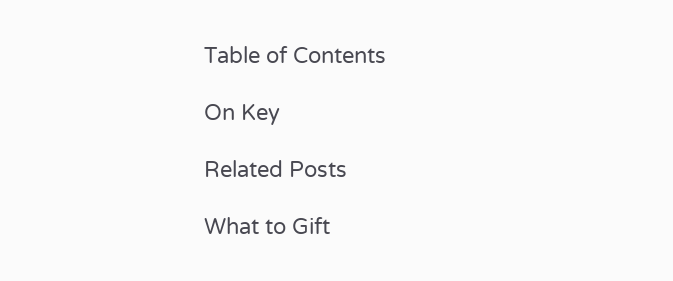Table of Contents

On Key

Related Posts

What to Gift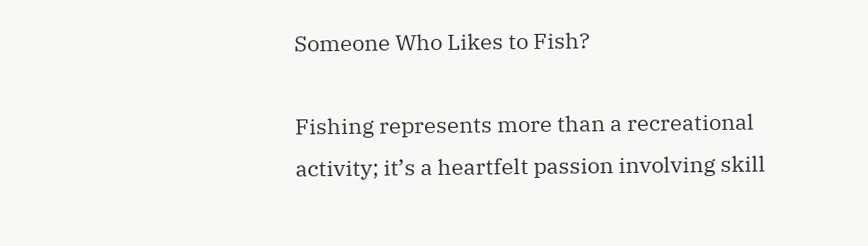Someone Who Likes to Fish?

Fishing represents more than a recreational activity; it’s a heartfelt passion involving skill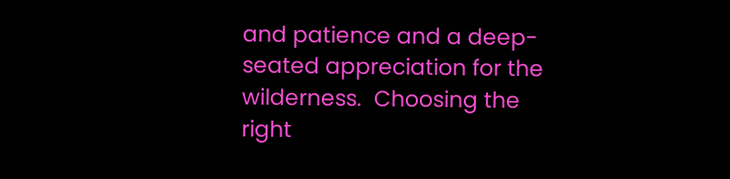and patience and a deep-seated appreciation for the wilderness.  Choosing the right